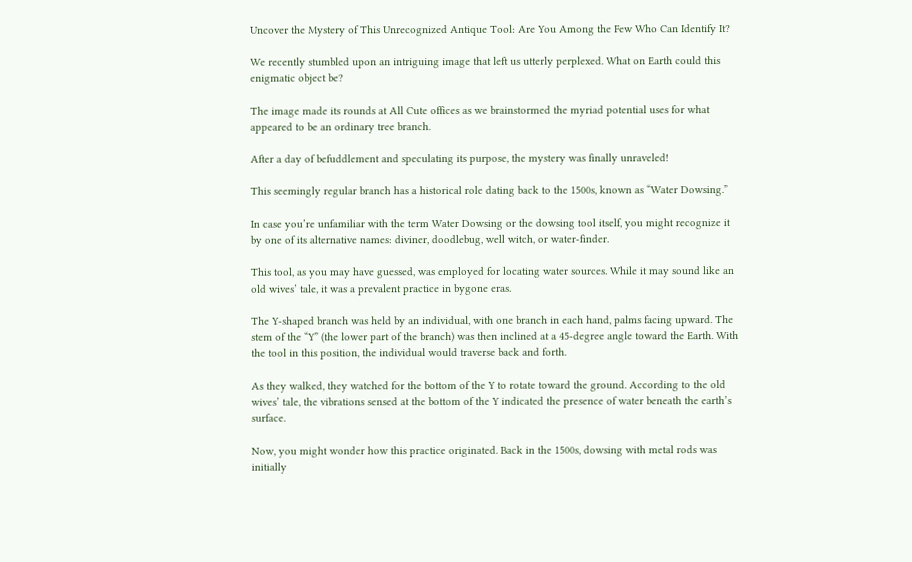Uncover the Mystery of This Unrecognized Antique Tool: Are You Among the Few Who Can Identify It?

We recently stumbled upon an intriguing image that left us utterly perplexed. What on Earth could this enigmatic object be?

The image made its rounds at All Cute offices as we brainstormed the myriad potential uses for what appeared to be an ordinary tree branch.

After a day of befuddlement and speculating its purpose, the mystery was finally unraveled!

This seemingly regular branch has a historical role dating back to the 1500s, known as “Water Dowsing.”

In case you’re unfamiliar with the term Water Dowsing or the dowsing tool itself, you might recognize it by one of its alternative names: diviner, doodlebug, well witch, or water-finder.

This tool, as you may have guessed, was employed for locating water sources. While it may sound like an old wives’ tale, it was a prevalent practice in bygone eras.

The Y-shaped branch was held by an individual, with one branch in each hand, palms facing upward. The stem of the “Y” (the lower part of the branch) was then inclined at a 45-degree angle toward the Earth. With the tool in this position, the individual would traverse back and forth.

As they walked, they watched for the bottom of the Y to rotate toward the ground. According to the old wives’ tale, the vibrations sensed at the bottom of the Y indicated the presence of water beneath the earth’s surface.

Now, you might wonder how this practice originated. Back in the 1500s, dowsing with metal rods was initially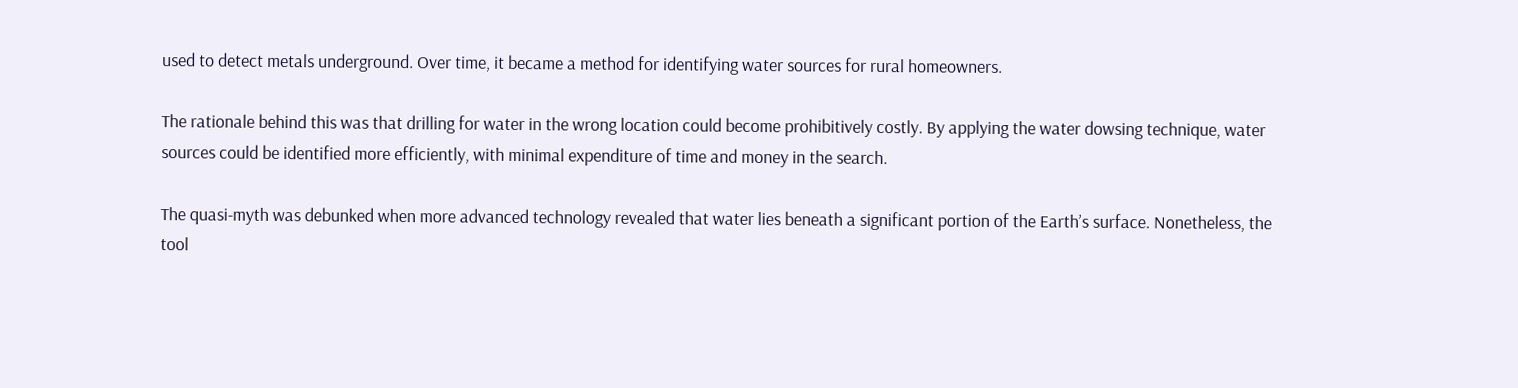used to detect metals underground. Over time, it became a method for identifying water sources for rural homeowners.

The rationale behind this was that drilling for water in the wrong location could become prohibitively costly. By applying the water dowsing technique, water sources could be identified more efficiently, with minimal expenditure of time and money in the search.

The quasi-myth was debunked when more advanced technology revealed that water lies beneath a significant portion of the Earth’s surface. Nonetheless, the tool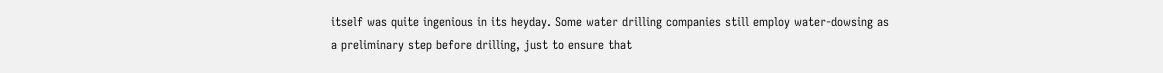itself was quite ingenious in its heyday. Some water drilling companies still employ water-dowsing as a preliminary step before drilling, just to ensure that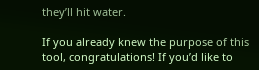they’ll hit water.

If you already knew the purpose of this tool, congratulations! If you’d like to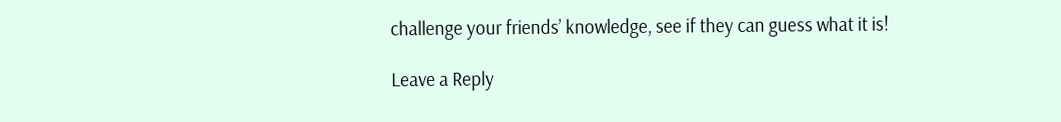challenge your friends’ knowledge, see if they can guess what it is!

Leave a Reply